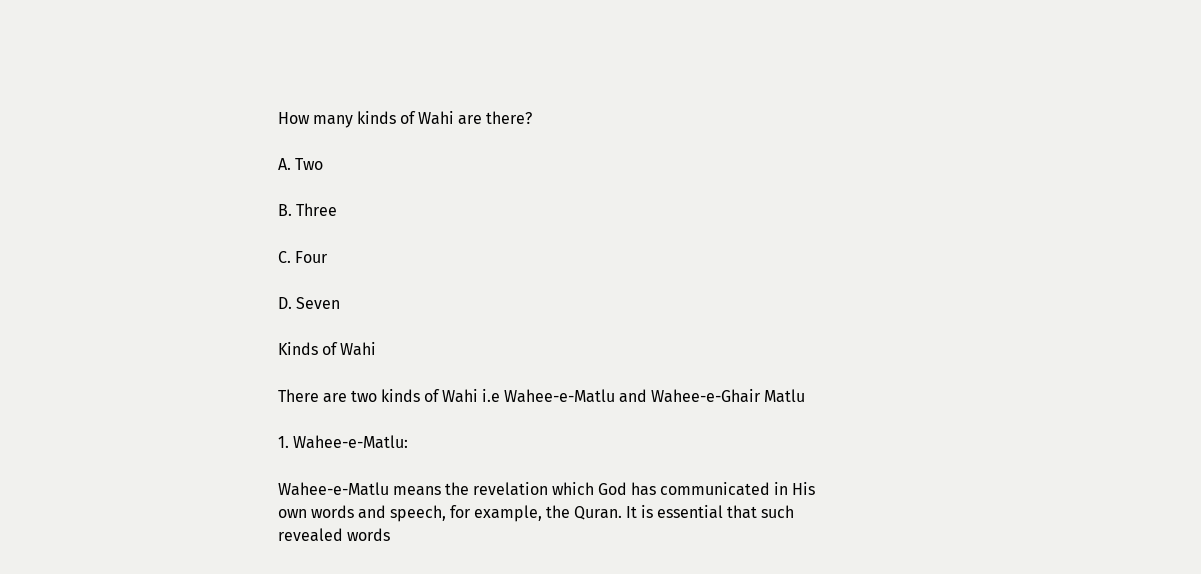How many kinds of Wahi are there?

A. Two

B. Three

C. Four

D. Seven

Kinds of Wahi

There are two kinds of Wahi i.e Wahee-e-Matlu and Wahee-e-Ghair Matlu

1. Wahee-e-Matlu:

Wahee-e-Matlu means the revelation which God has communicated in His own words and speech, for example, the Quran. It is essential that such revealed words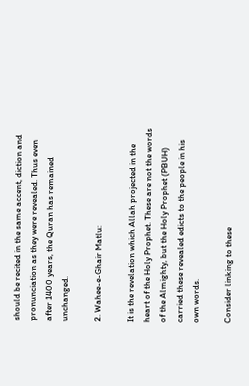should be recited in the same accent, diction and pronunciation as they were revealed. Thus even after 1400 years, the Quran has remained unchanged.

2. Wahee-e-Ghair Matlu:

It is the revelation which Allah projected in the heart of the Holy Prophet. These are not the words of the Almighty, but the Holy Prophet (PBUH) carried these revealed edicts to the people in his own words.

Consider linking to these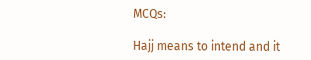MCQs:

Hajj means to intend and it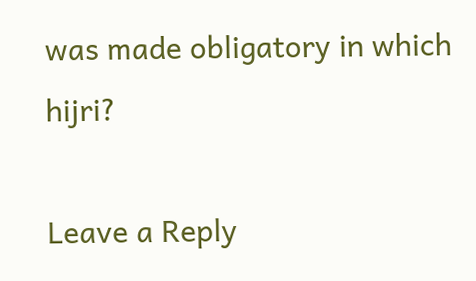was made obligatory in which hijri?

Leave a Reply